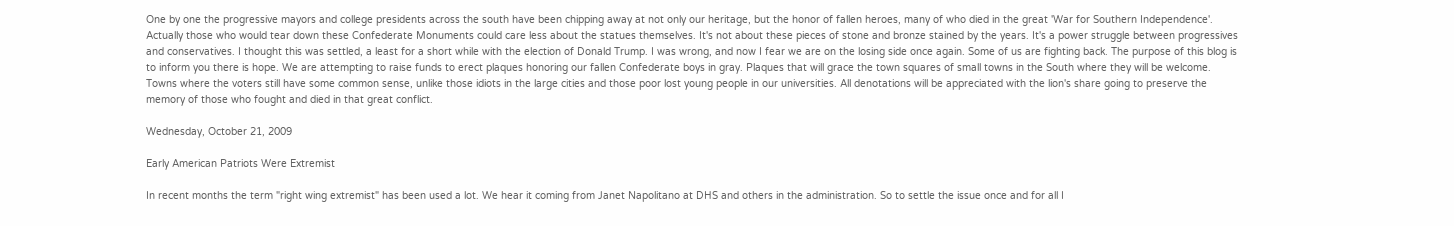One by one the progressive mayors and college presidents across the south have been chipping away at not only our heritage, but the honor of fallen heroes, many of who died in the great 'War for Southern Independence'. Actually those who would tear down these Confederate Monuments could care less about the statues themselves. It's not about these pieces of stone and bronze stained by the years. It's a power struggle between progressives and conservatives. I thought this was settled, a least for a short while with the election of Donald Trump. I was wrong, and now I fear we are on the losing side once again. Some of us are fighting back. The purpose of this blog is to inform you there is hope. We are attempting to raise funds to erect plaques honoring our fallen Confederate boys in gray. Plaques that will grace the town squares of small towns in the South where they will be welcome. Towns where the voters still have some common sense, unlike those idiots in the large cities and those poor lost young people in our universities. All denotations will be appreciated with the lion's share going to preserve the memory of those who fought and died in that great conflict.

Wednesday, October 21, 2009

Early American Patriots Were Extremist

In recent months the term "right wing extremist" has been used a lot. We hear it coming from Janet Napolitano at DHS and others in the administration. So to settle the issue once and for all I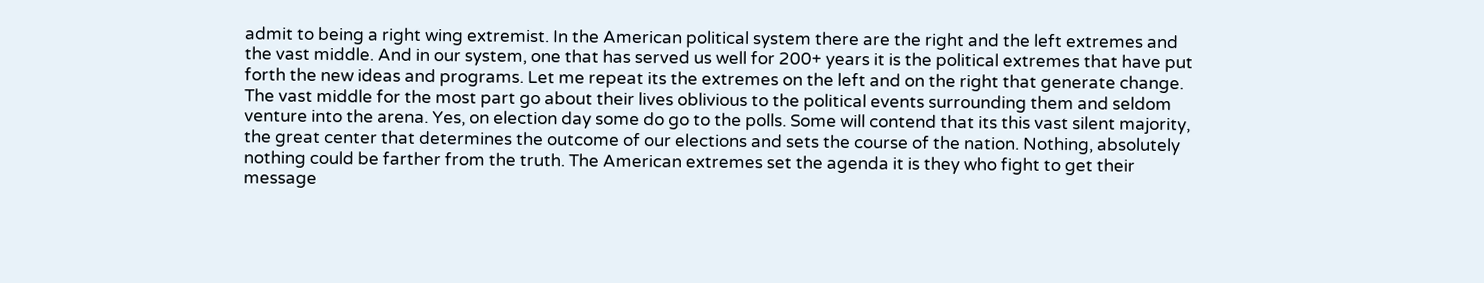admit to being a right wing extremist. In the American political system there are the right and the left extremes and the vast middle. And in our system, one that has served us well for 200+ years it is the political extremes that have put forth the new ideas and programs. Let me repeat its the extremes on the left and on the right that generate change. The vast middle for the most part go about their lives oblivious to the political events surrounding them and seldom venture into the arena. Yes, on election day some do go to the polls. Some will contend that its this vast silent majority, the great center that determines the outcome of our elections and sets the course of the nation. Nothing, absolutely nothing could be farther from the truth. The American extremes set the agenda it is they who fight to get their message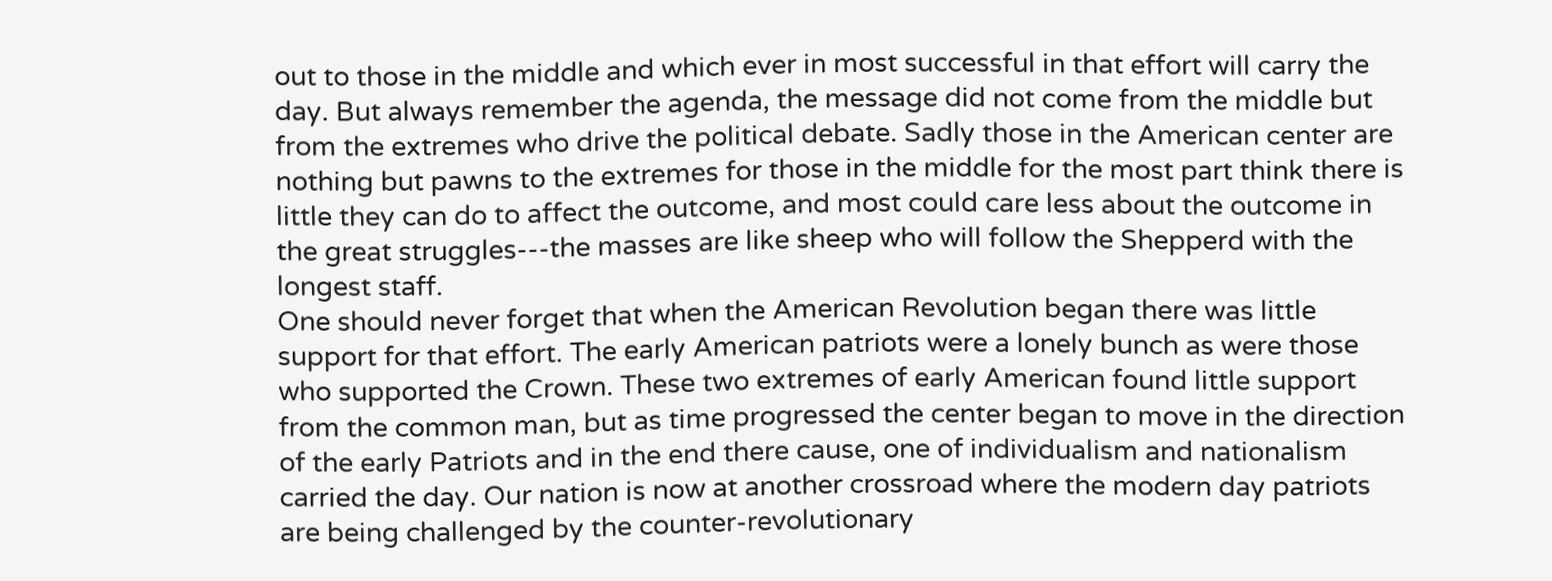out to those in the middle and which ever in most successful in that effort will carry the day. But always remember the agenda, the message did not come from the middle but from the extremes who drive the political debate. Sadly those in the American center are nothing but pawns to the extremes for those in the middle for the most part think there is little they can do to affect the outcome, and most could care less about the outcome in the great struggles---the masses are like sheep who will follow the Shepperd with the longest staff.
One should never forget that when the American Revolution began there was little support for that effort. The early American patriots were a lonely bunch as were those who supported the Crown. These two extremes of early American found little support from the common man, but as time progressed the center began to move in the direction of the early Patriots and in the end there cause, one of individualism and nationalism carried the day. Our nation is now at another crossroad where the modern day patriots are being challenged by the counter-revolutionary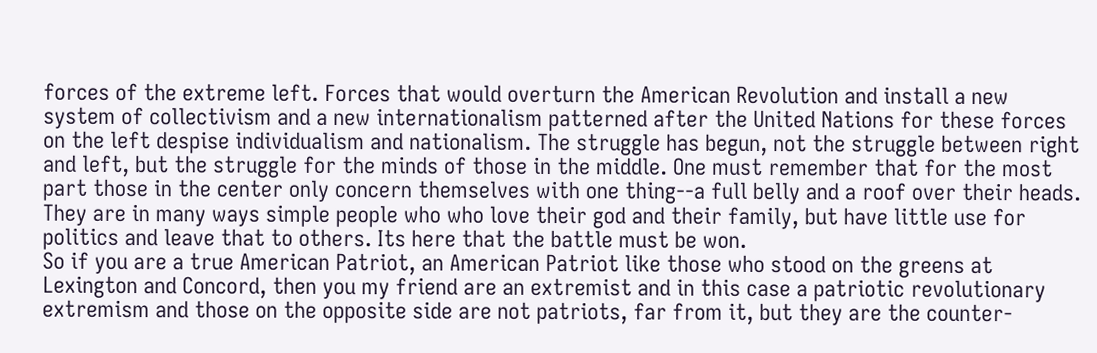forces of the extreme left. Forces that would overturn the American Revolution and install a new system of collectivism and a new internationalism patterned after the United Nations for these forces on the left despise individualism and nationalism. The struggle has begun, not the struggle between right and left, but the struggle for the minds of those in the middle. One must remember that for the most part those in the center only concern themselves with one thing--a full belly and a roof over their heads. They are in many ways simple people who who love their god and their family, but have little use for politics and leave that to others. Its here that the battle must be won.
So if you are a true American Patriot, an American Patriot like those who stood on the greens at Lexington and Concord, then you my friend are an extremist and in this case a patriotic revolutionary extremism and those on the opposite side are not patriots, far from it, but they are the counter-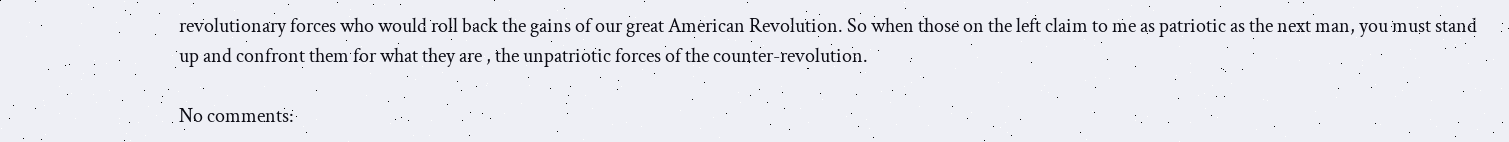revolutionary forces who would roll back the gains of our great American Revolution. So when those on the left claim to me as patriotic as the next man, you must stand up and confront them for what they are , the unpatriotic forces of the counter-revolution.

No comments: